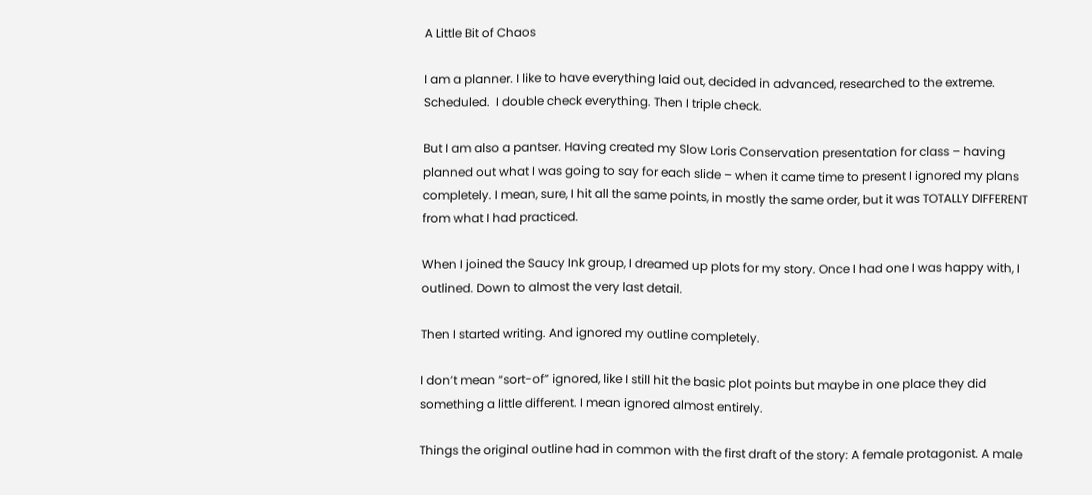A Little Bit of Chaos

I am a planner. I like to have everything laid out, decided in advanced, researched to the extreme. Scheduled.  I double check everything. Then I triple check.

But I am also a pantser. Having created my Slow Loris Conservation presentation for class – having planned out what I was going to say for each slide – when it came time to present I ignored my plans completely. I mean, sure, I hit all the same points, in mostly the same order, but it was TOTALLY DIFFERENT from what I had practiced.

When I joined the Saucy Ink group, I dreamed up plots for my story. Once I had one I was happy with, I outlined. Down to almost the very last detail.

Then I started writing. And ignored my outline completely.

I don’t mean “sort-of” ignored, like I still hit the basic plot points but maybe in one place they did something a little different. I mean ignored almost entirely.

Things the original outline had in common with the first draft of the story: A female protagonist. A male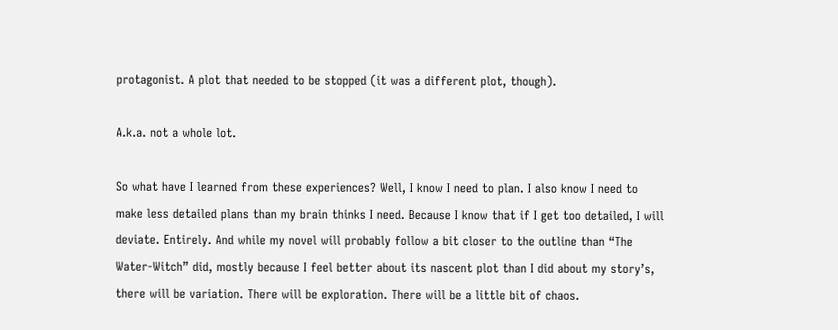protagonist. A plot that needed to be stopped (it was a different plot, though).

A.k.a. not a whole lot.

So what have I learned from these experiences? Well, I know I need to plan. I also know I need to make less detailed plans than my brain thinks I need. Because I know that if I get too detailed, I will deviate. Entirely. And while my novel will probably follow a bit closer to the outline than “The Water-Witch” did, mostly because I feel better about its nascent plot than I did about my story’s, there will be variation. There will be exploration. There will be a little bit of chaos.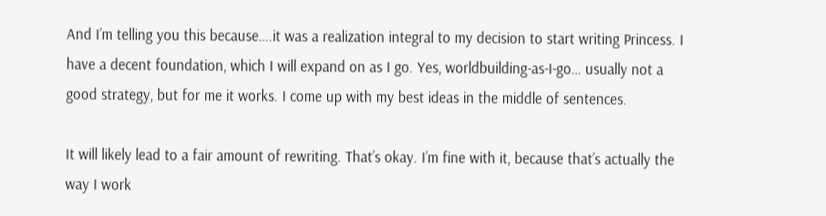And I’m telling you this because….it was a realization integral to my decision to start writing Princess. I have a decent foundation, which I will expand on as I go. Yes, worldbuilding-as-I-go… usually not a good strategy, but for me it works. I come up with my best ideas in the middle of sentences.

It will likely lead to a fair amount of rewriting. That’s okay. I’m fine with it, because that’s actually the way I work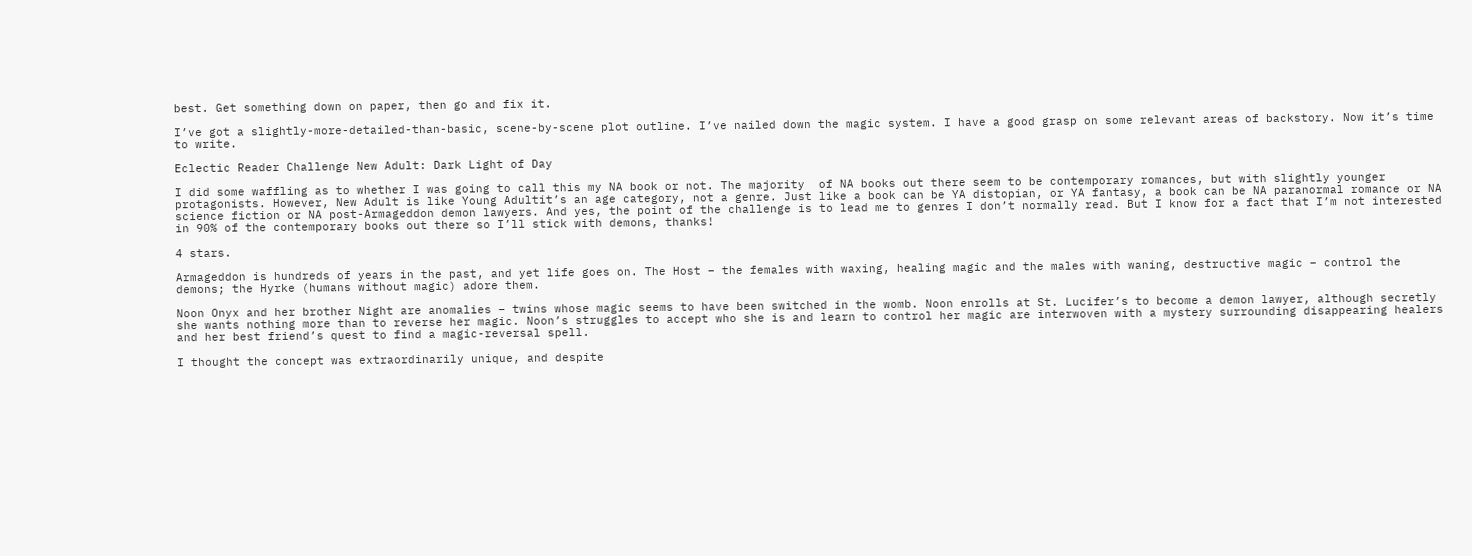best. Get something down on paper, then go and fix it.

I’ve got a slightly-more-detailed-than-basic, scene-by-scene plot outline. I’ve nailed down the magic system. I have a good grasp on some relevant areas of backstory. Now it’s time to write.

Eclectic Reader Challenge New Adult: Dark Light of Day

I did some waffling as to whether I was going to call this my NA book or not. The majority  of NA books out there seem to be contemporary romances, but with slightly younger protagonists. However, New Adult is like Young Adultit’s an age category, not a genre. Just like a book can be YA distopian, or YA fantasy, a book can be NA paranormal romance or NA science fiction or NA post-Armageddon demon lawyers. And yes, the point of the challenge is to lead me to genres I don’t normally read. But I know for a fact that I’m not interested in 90% of the contemporary books out there so I’ll stick with demons, thanks!

4 stars.

Armageddon is hundreds of years in the past, and yet life goes on. The Host – the females with waxing, healing magic and the males with waning, destructive magic – control the demons; the Hyrke (humans without magic) adore them.

Noon Onyx and her brother Night are anomalies – twins whose magic seems to have been switched in the womb. Noon enrolls at St. Lucifer’s to become a demon lawyer, although secretly she wants nothing more than to reverse her magic. Noon’s struggles to accept who she is and learn to control her magic are interwoven with a mystery surrounding disappearing healers and her best friend’s quest to find a magic-reversal spell.

I thought the concept was extraordinarily unique, and despite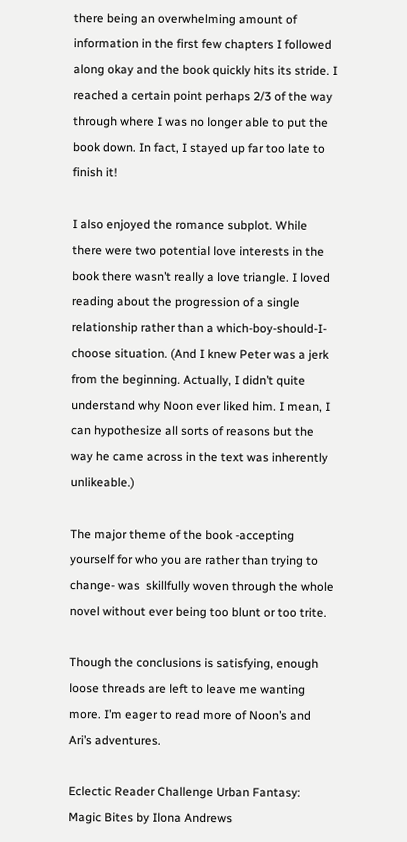there being an overwhelming amount of information in the first few chapters I followed along okay and the book quickly hits its stride. I reached a certain point perhaps 2/3 of the way through where I was no longer able to put the book down. In fact, I stayed up far too late to finish it!

I also enjoyed the romance subplot. While there were two potential love interests in the book there wasn’t really a love triangle. I loved reading about the progression of a single relationship rather than a which-boy-should-I-choose situation. (And I knew Peter was a jerk from the beginning. Actually, I didn’t quite understand why Noon ever liked him. I mean, I can hypothesize all sorts of reasons but the way he came across in the text was inherently unlikeable.)

The major theme of the book -accepting yourself for who you are rather than trying to change- was  skillfully woven through the whole novel without ever being too blunt or too trite.

Though the conclusions is satisfying, enough loose threads are left to leave me wanting more. I’m eager to read more of Noon’s and Ari’s adventures.

Eclectic Reader Challenge Urban Fantasy: Magic Bites by Ilona Andrews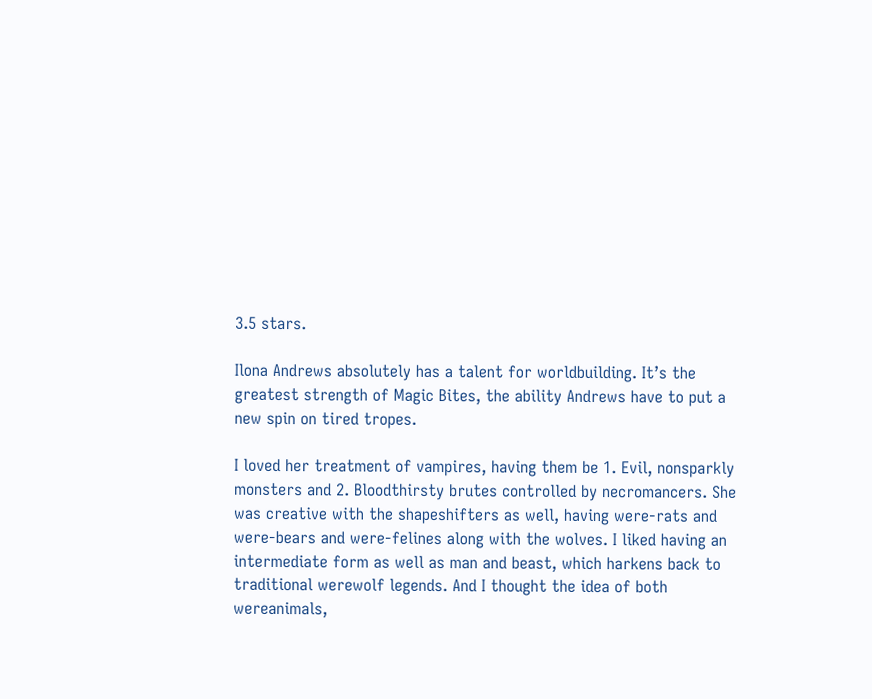3.5 stars.

Ilona Andrews absolutely has a talent for worldbuilding. It’s the greatest strength of Magic Bites, the ability Andrews have to put a new spin on tired tropes.

I loved her treatment of vampires, having them be 1. Evil, nonsparkly monsters and 2. Bloodthirsty brutes controlled by necromancers. She was creative with the shapeshifters as well, having were-rats and were-bears and were-felines along with the wolves. I liked having an intermediate form as well as man and beast, which harkens back to traditional werewolf legends. And I thought the idea of both wereanimals,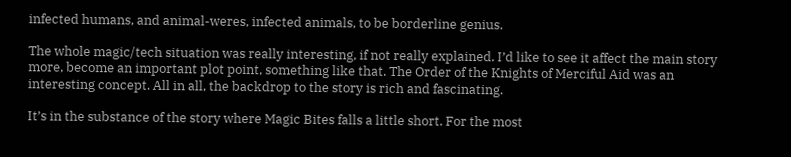infected humans, and animal-weres, infected animals, to be borderline genius.

The whole magic/tech situation was really interesting, if not really explained. I’d like to see it affect the main story more, become an important plot point, something like that. The Order of the Knights of Merciful Aid was an interesting concept. All in all, the backdrop to the story is rich and fascinating.

It’s in the substance of the story where Magic Bites falls a little short. For the most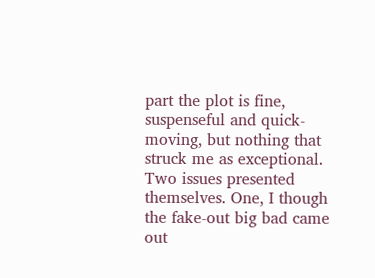part the plot is fine, suspenseful and quick-moving, but nothing that struck me as exceptional. Two issues presented themselves. One, I though the fake-out big bad came out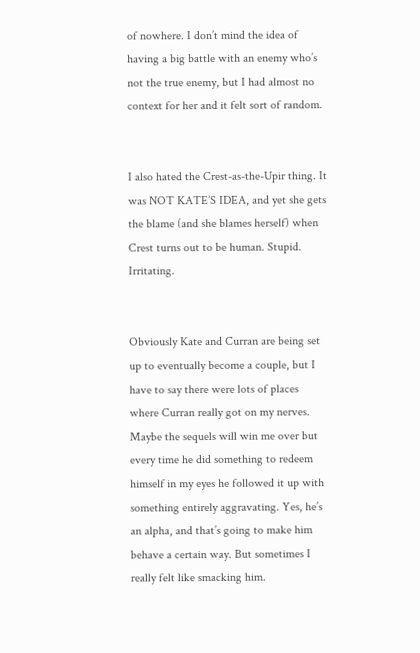of nowhere. I don’t mind the idea of having a big battle with an enemy who’s not the true enemy, but I had almost no context for her and it felt sort of random.


I also hated the Crest-as-the-Upir thing. It was NOT KATE’S IDEA, and yet she gets the blame (and she blames herself) when Crest turns out to be human. Stupid. Irritating.


Obviously Kate and Curran are being set up to eventually become a couple, but I have to say there were lots of places where Curran really got on my nerves. Maybe the sequels will win me over but every time he did something to redeem himself in my eyes he followed it up with something entirely aggravating. Yes, he’s an alpha, and that’s going to make him behave a certain way. But sometimes I really felt like smacking him.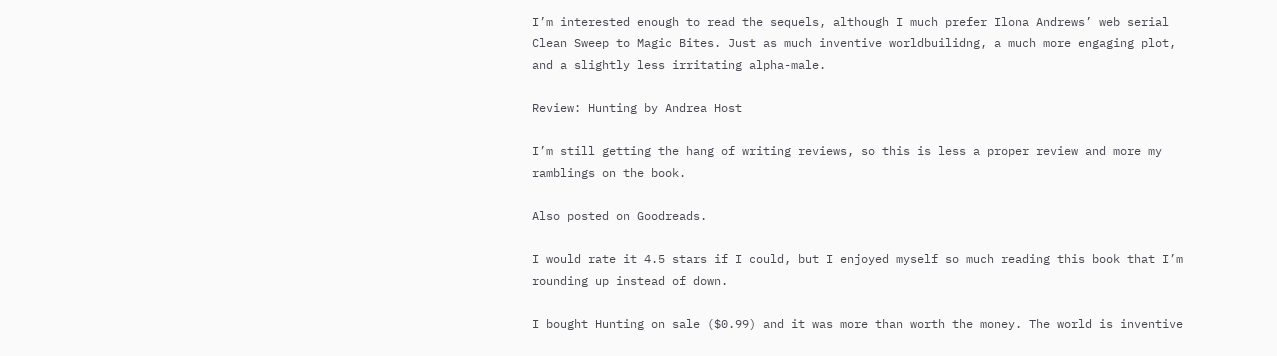I’m interested enough to read the sequels, although I much prefer Ilona Andrews’ web serial Clean Sweep to Magic Bites. Just as much inventive worldbuilidng, a much more engaging plot, and a slightly less irritating alpha-male.

Review: Hunting by Andrea Host

I’m still getting the hang of writing reviews, so this is less a proper review and more my ramblings on the book.

Also posted on Goodreads.

I would rate it 4.5 stars if I could, but I enjoyed myself so much reading this book that I’m rounding up instead of down.

I bought Hunting on sale ($0.99) and it was more than worth the money. The world is inventive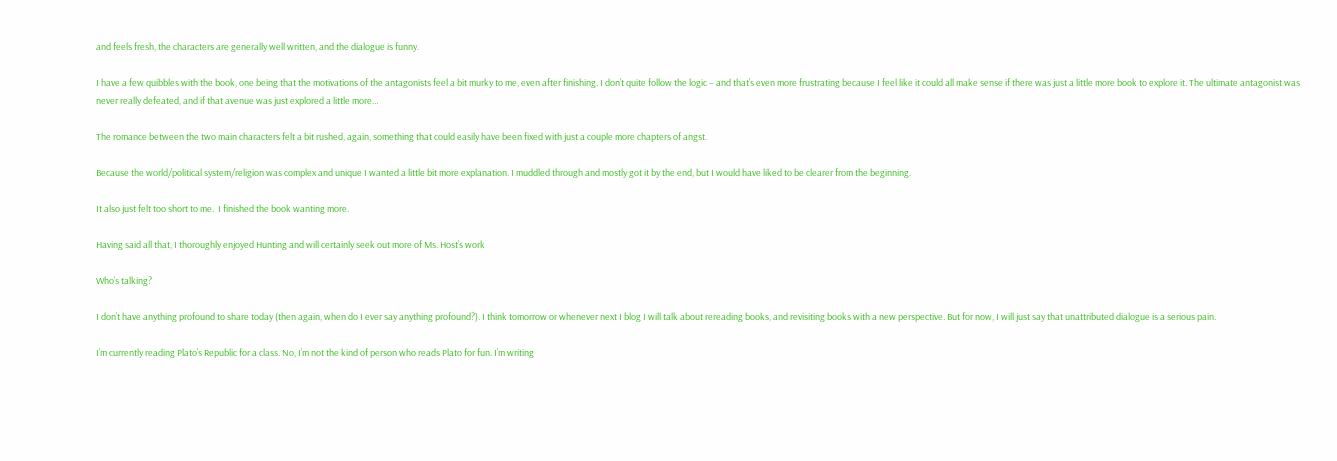and feels fresh, the characters are generally well written, and the dialogue is funny.

I have a few quibbles with the book, one being that the motivations of the antagonists feel a bit murky to me, even after finishing. I don’t quite follow the logic – and that’s even more frustrating because I feel like it could all make sense if there was just a little more book to explore it. The ultimate antagonist was never really defeated, and if that avenue was just explored a little more…

The romance between the two main characters felt a bit rushed, again, something that could easily have been fixed with just a couple more chapters of angst.

Because the world/political system/religion was complex and unique I wanted a little bit more explanation. I muddled through and mostly got it by the end, but I would have liked to be clearer from the beginning.

It also just felt too short to me.  I finished the book wanting more.

Having said all that, I thoroughly enjoyed Hunting and will certainly seek out more of Ms. Host’s work

Who’s talking?

I don’t have anything profound to share today (then again, when do I ever say anything profound?). I think tomorrow or whenever next I blog I will talk about rereading books, and revisiting books with a new perspective. But for now, I will just say that unattributed dialogue is a serious pain.

I’m currently reading Plato’s Republic for a class. No, I’m not the kind of person who reads Plato for fun. I’m writing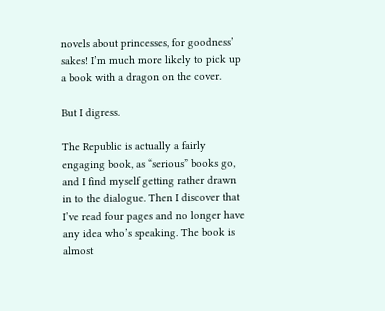novels about princesses, for goodness’ sakes! I’m much more likely to pick up a book with a dragon on the cover.

But I digress.

The Republic is actually a fairly engaging book, as “serious” books go, and I find myself getting rather drawn in to the dialogue. Then I discover that I’ve read four pages and no longer have any idea who’s speaking. The book is almost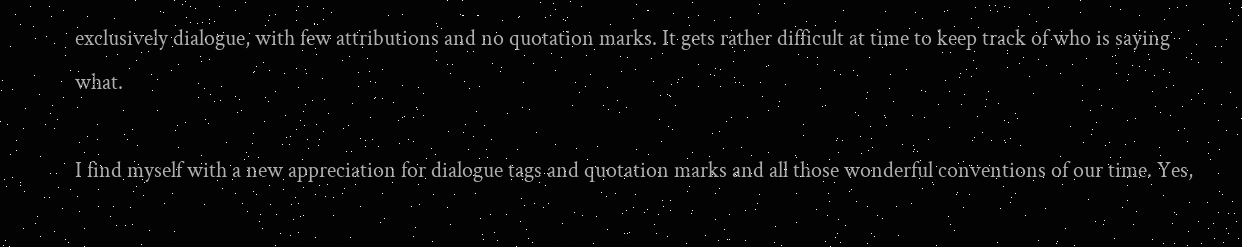exclusively dialogue, with few attributions and no quotation marks. It gets rather difficult at time to keep track of who is saying what.

I find myself with a new appreciation for dialogue tags and quotation marks and all those wonderful conventions of our time. Yes,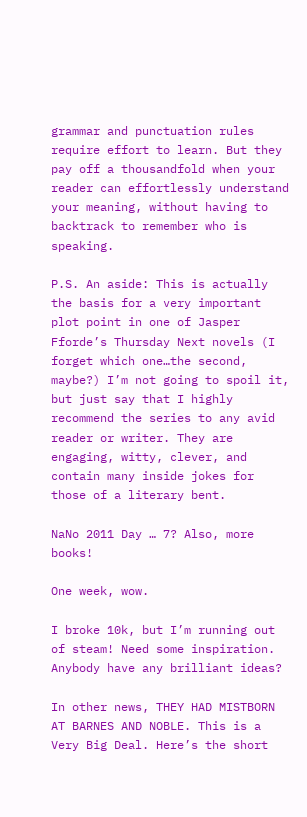grammar and punctuation rules require effort to learn. But they pay off a thousandfold when your reader can effortlessly understand your meaning, without having to backtrack to remember who is speaking.

P.S. An aside: This is actually the basis for a very important plot point in one of Jasper Fforde’s Thursday Next novels (I forget which one…the second, maybe?) I’m not going to spoil it, but just say that I highly recommend the series to any avid reader or writer. They are engaging, witty, clever, and contain many inside jokes for those of a literary bent.

NaNo 2011 Day … 7? Also, more books!

One week, wow.

I broke 10k, but I’m running out of steam! Need some inspiration. Anybody have any brilliant ideas?

In other news, THEY HAD MISTBORN AT BARNES AND NOBLE. This is a Very Big Deal. Here’s the short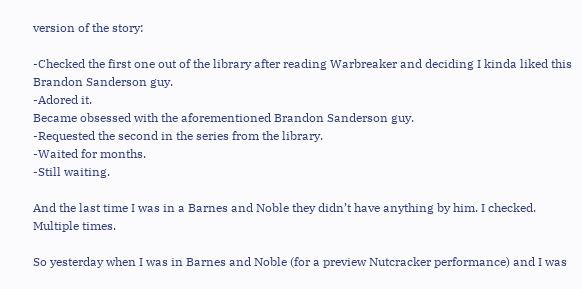version of the story:

-Checked the first one out of the library after reading Warbreaker and deciding I kinda liked this Brandon Sanderson guy.
-Adored it.
Became obsessed with the aforementioned Brandon Sanderson guy.
-Requested the second in the series from the library.
-Waited for months.
-Still waiting.

And the last time I was in a Barnes and Noble they didn’t have anything by him. I checked. Multiple times.

So yesterday when I was in Barnes and Noble (for a preview Nutcracker performance) and I was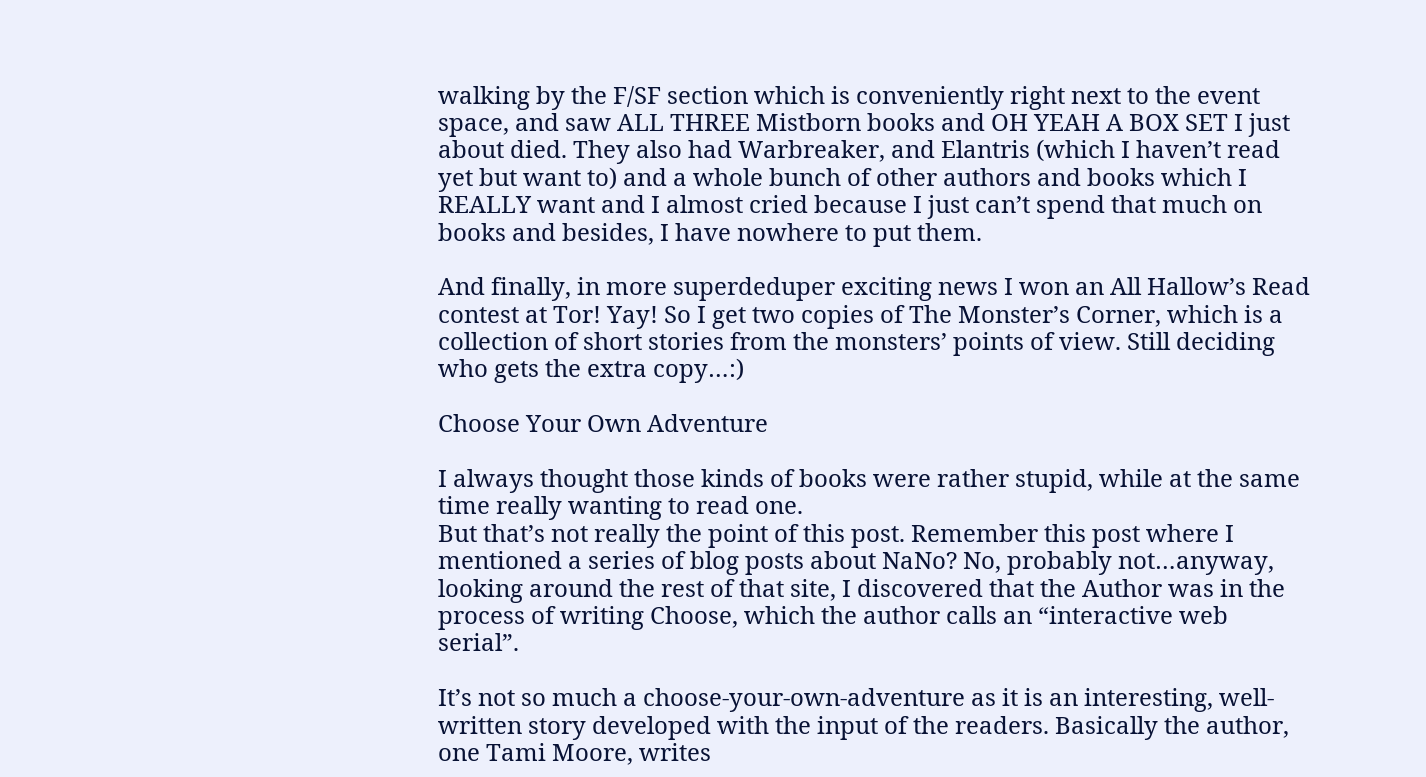walking by the F/SF section which is conveniently right next to the event space, and saw ALL THREE Mistborn books and OH YEAH A BOX SET I just about died. They also had Warbreaker, and Elantris (which I haven’t read yet but want to) and a whole bunch of other authors and books which I REALLY want and I almost cried because I just can’t spend that much on books and besides, I have nowhere to put them.

And finally, in more superdeduper exciting news I won an All Hallow’s Read contest at Tor! Yay! So I get two copies of The Monster’s Corner, which is a collection of short stories from the monsters’ points of view. Still deciding who gets the extra copy…:)

Choose Your Own Adventure

I always thought those kinds of books were rather stupid, while at the same time really wanting to read one.
But that’s not really the point of this post. Remember this post where I mentioned a series of blog posts about NaNo? No, probably not…anyway, looking around the rest of that site, I discovered that the Author was in the process of writing Choose, which the author calls an “interactive web serial”.

It’s not so much a choose-your-own-adventure as it is an interesting, well-written story developed with the input of the readers. Basically the author, one Tami Moore, writes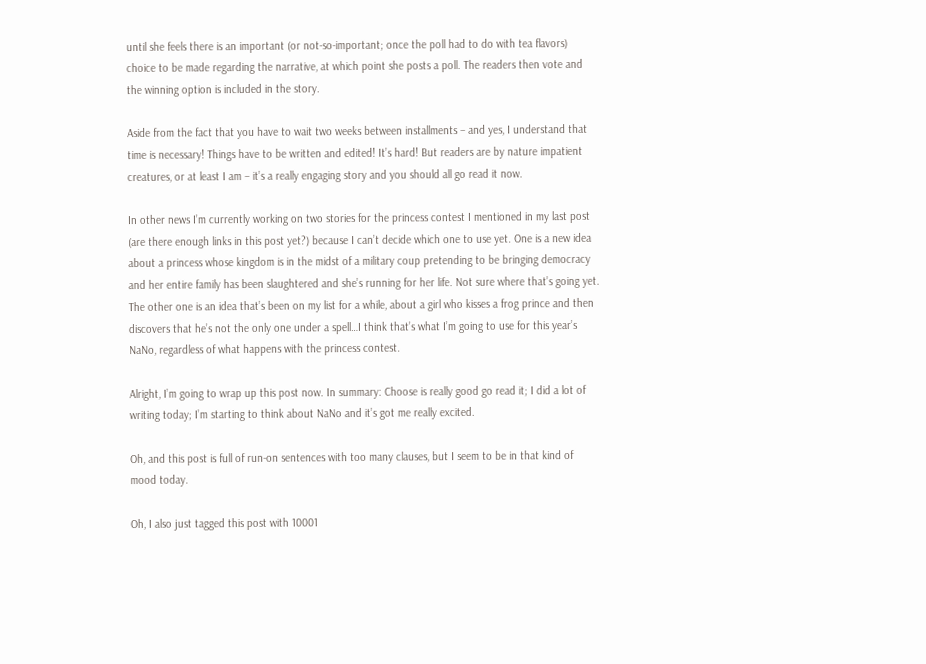until she feels there is an important (or not-so-important; once the poll had to do with tea flavors) choice to be made regarding the narrative, at which point she posts a poll. The readers then vote and the winning option is included in the story.

Aside from the fact that you have to wait two weeks between installments – and yes, I understand that time is necessary! Things have to be written and edited! It’s hard! But readers are by nature impatient creatures, or at least I am – it’s a really engaging story and you should all go read it now.

In other news I’m currently working on two stories for the princess contest I mentioned in my last post (are there enough links in this post yet?) because I can’t decide which one to use yet. One is a new idea about a princess whose kingdom is in the midst of a military coup pretending to be bringing democracy and her entire family has been slaughtered and she’s running for her life. Not sure where that’s going yet. The other one is an idea that’s been on my list for a while, about a girl who kisses a frog prince and then discovers that he’s not the only one under a spell…I think that’s what I’m going to use for this year’s NaNo, regardless of what happens with the princess contest.

Alright, I’m going to wrap up this post now. In summary: Choose is really good go read it; I did a lot of writing today; I’m starting to think about NaNo and it’s got me really excited.

Oh, and this post is full of run-on sentences with too many clauses, but I seem to be in that kind of mood today.

Oh, I also just tagged this post with 10001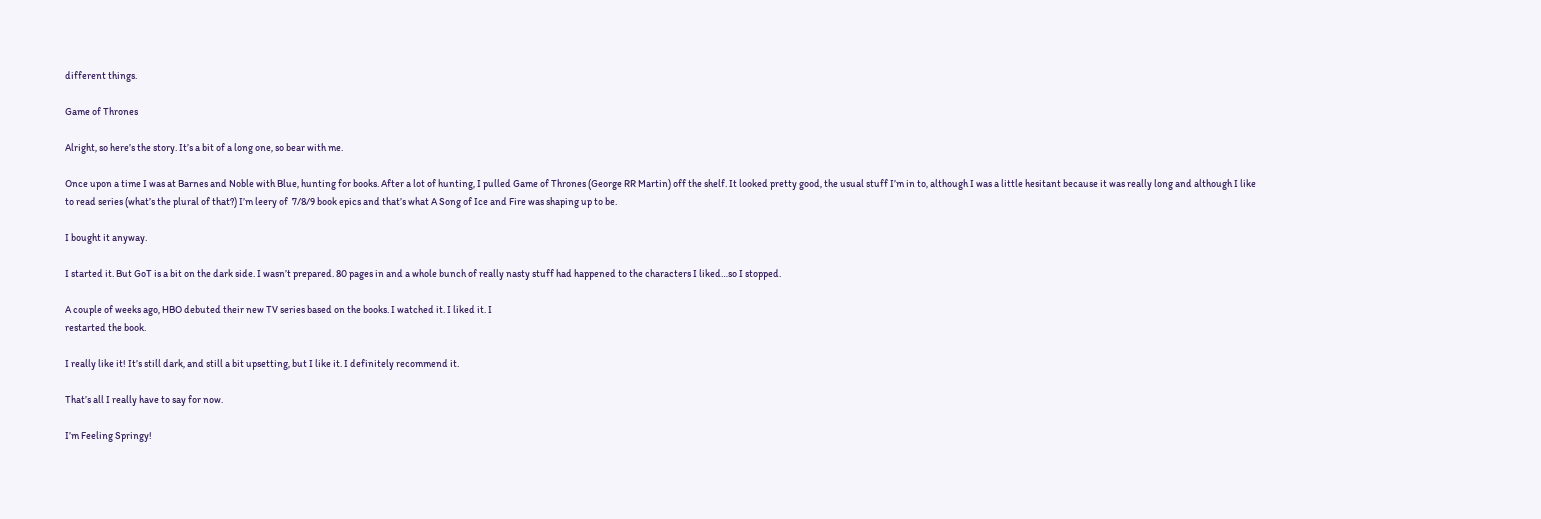different things.

Game of Thrones

Alright, so here’s the story. It’s a bit of a long one, so bear with me.

Once upon a time I was at Barnes and Noble with Blue, hunting for books. After a lot of hunting, I pulled Game of Thrones (George RR Martin) off the shelf. It looked pretty good, the usual stuff I’m in to, although I was a little hesitant because it was really long and although I like to read series (what’s the plural of that?) I’m leery of  7/8/9 book epics and that’s what A Song of Ice and Fire was shaping up to be.

I bought it anyway.

I started it. But GoT is a bit on the dark side. I wasn’t prepared. 80 pages in and a whole bunch of really nasty stuff had happened to the characters I liked…so I stopped.

A couple of weeks ago, HBO debuted their new TV series based on the books. I watched it. I liked it. I
restarted the book.

I really like it! It’s still dark, and still a bit upsetting, but I like it. I definitely recommend it.

That’s all I really have to say for now.

I’m Feeling Springy!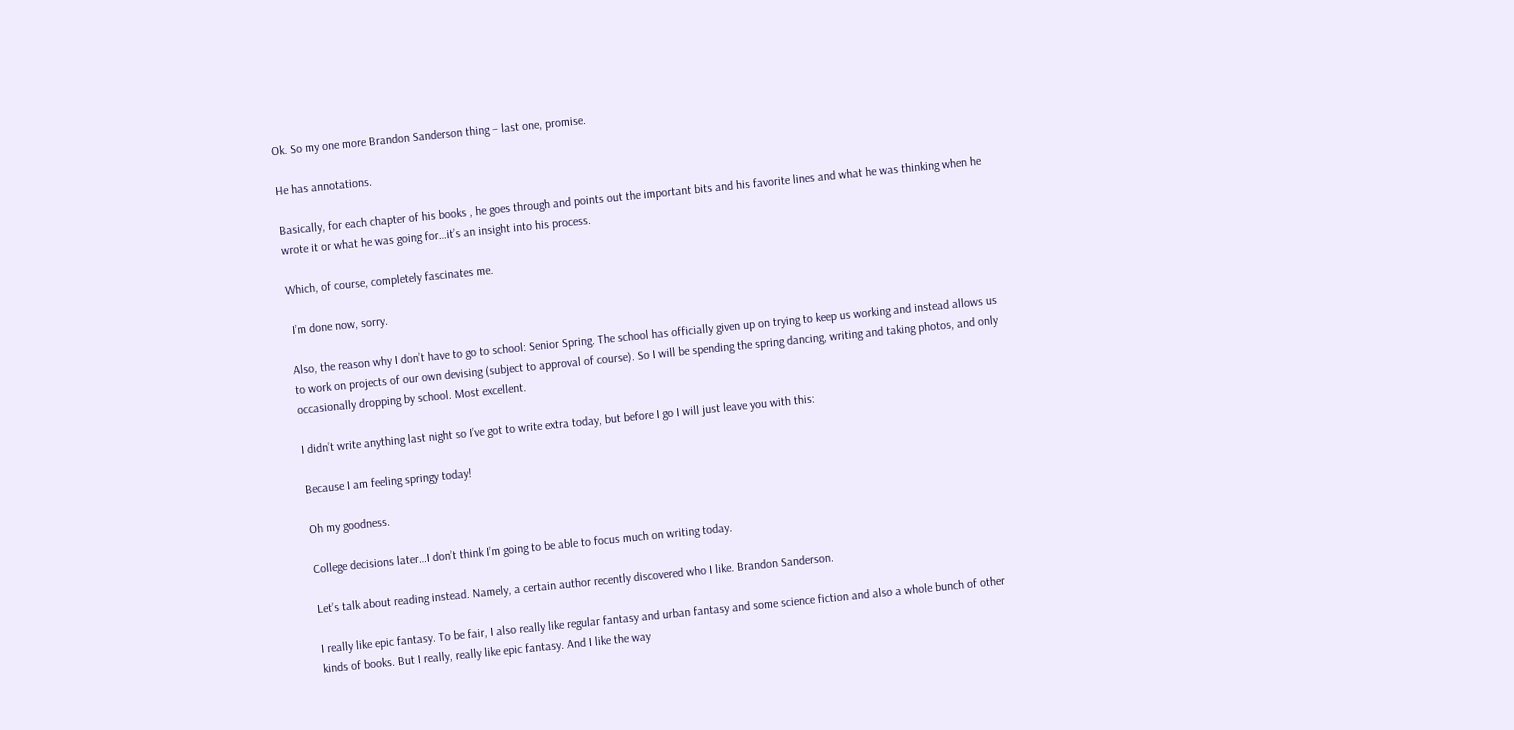Ok. So my one more Brandon Sanderson thing – last one, promise.

He has annotations.

Basically, for each chapter of his books , he goes through and points out the important bits and his favorite lines and what he was thinking when he wrote it or what he was going for…it’s an insight into his process.

Which, of course, completely fascinates me.

 I’m done now, sorry.

Also, the reason why I don’t have to go to school: Senior Spring. The school has officially given up on trying to keep us working and instead allows us to work on projects of our own devising (subject to approval of course). So I will be spending the spring dancing, writing and taking photos, and only occasionally dropping by school. Most excellent.

I didn’t write anything last night so I’ve got to write extra today, but before I go I will just leave you with this:

Because I am feeling springy today!

Oh my goodness.

College decisions later…I don’t think I’m going to be able to focus much on writing today.

Let’s talk about reading instead. Namely, a certain author recently discovered who I like. Brandon Sanderson.

I really like epic fantasy. To be fair, I also really like regular fantasy and urban fantasy and some science fiction and also a whole bunch of other kinds of books. But I really, really like epic fantasy. And I like the way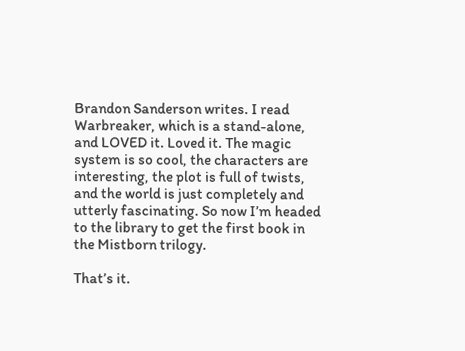Brandon Sanderson writes. I read Warbreaker, which is a stand-alone, and LOVED it. Loved it. The magic system is so cool, the characters are interesting, the plot is full of twists, and the world is just completely and utterly fascinating. So now I’m headed to the library to get the first book in the Mistborn trilogy.

That’s it.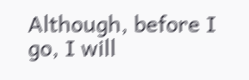Although, before I go, I will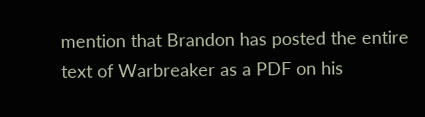mention that Brandon has posted the entire text of Warbreaker as a PDF on his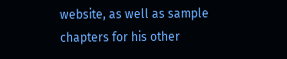website, as well as sample chapters for his other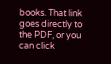books. That link goes directly to the PDF, or you can click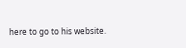here to go to his website.